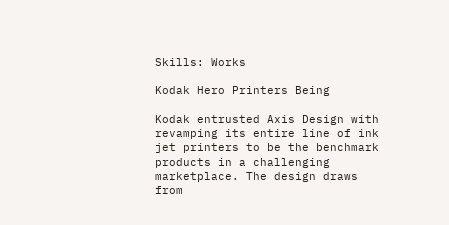Skills: Works

Kodak Hero Printers Being

Kodak entrusted Axis Design with revamping its entire line of ink jet printers to be the benchmark products in a challenging marketplace. The design draws from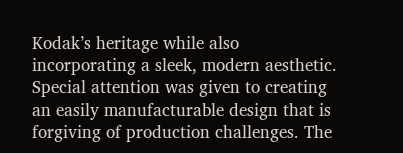Kodak’s heritage while also incorporating a sleek, modern aesthetic. Special attention was given to creating an easily manufacturable design that is forgiving of production challenges. The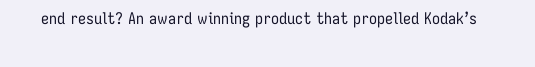end result? An award winning product that propelled Kodak’s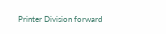Printer Division forward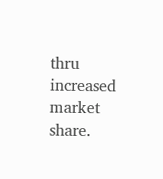thru increased market share.